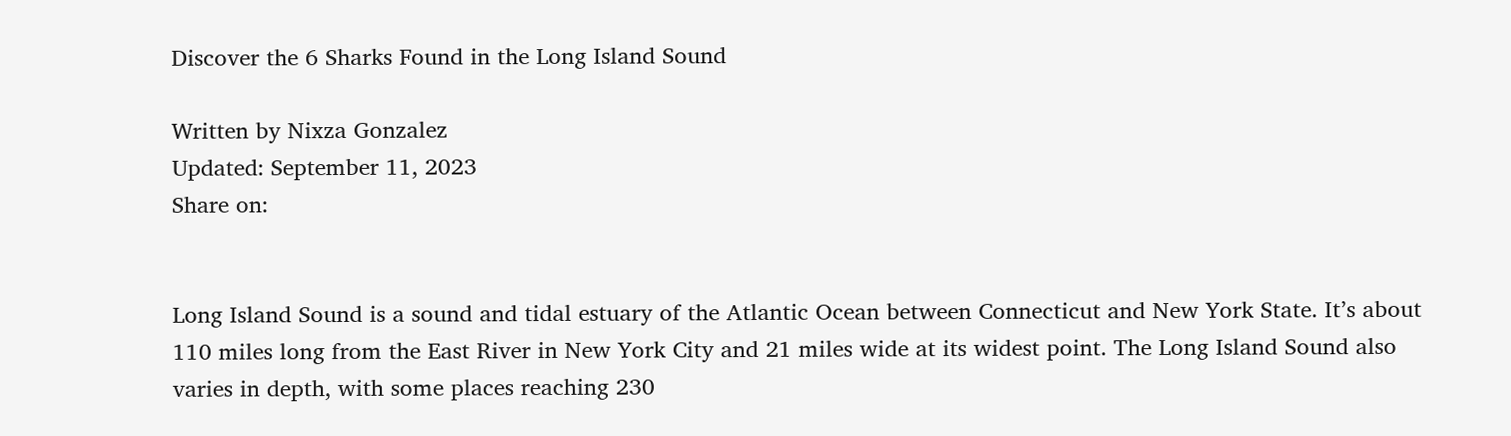Discover the 6 Sharks Found in the Long Island Sound

Written by Nixza Gonzalez
Updated: September 11, 2023
Share on:


Long Island Sound is a sound and tidal estuary of the Atlantic Ocean between Connecticut and New York State. It’s about 110 miles long from the East River in New York City and 21 miles wide at its widest point. The Long Island Sound also varies in depth, with some places reaching 230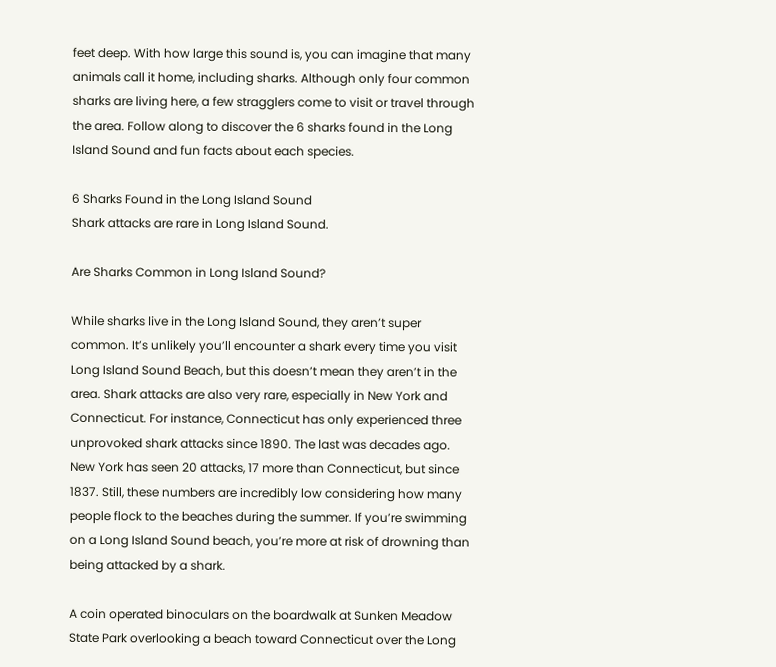feet deep. With how large this sound is, you can imagine that many animals call it home, including sharks. Although only four common sharks are living here, a few stragglers come to visit or travel through the area. Follow along to discover the 6 sharks found in the Long Island Sound and fun facts about each species.

6 Sharks Found in the Long Island Sound
Shark attacks are rare in Long Island Sound.

Are Sharks Common in Long Island Sound?

While sharks live in the Long Island Sound, they aren’t super common. It’s unlikely you’ll encounter a shark every time you visit Long Island Sound Beach, but this doesn’t mean they aren’t in the area. Shark attacks are also very rare, especially in New York and Connecticut. For instance, Connecticut has only experienced three unprovoked shark attacks since 1890. The last was decades ago. New York has seen 20 attacks, 17 more than Connecticut, but since 1837. Still, these numbers are incredibly low considering how many people flock to the beaches during the summer. If you’re swimming on a Long Island Sound beach, you’re more at risk of drowning than being attacked by a shark.

A coin operated binoculars on the boardwalk at Sunken Meadow State Park overlooking a beach toward Connecticut over the Long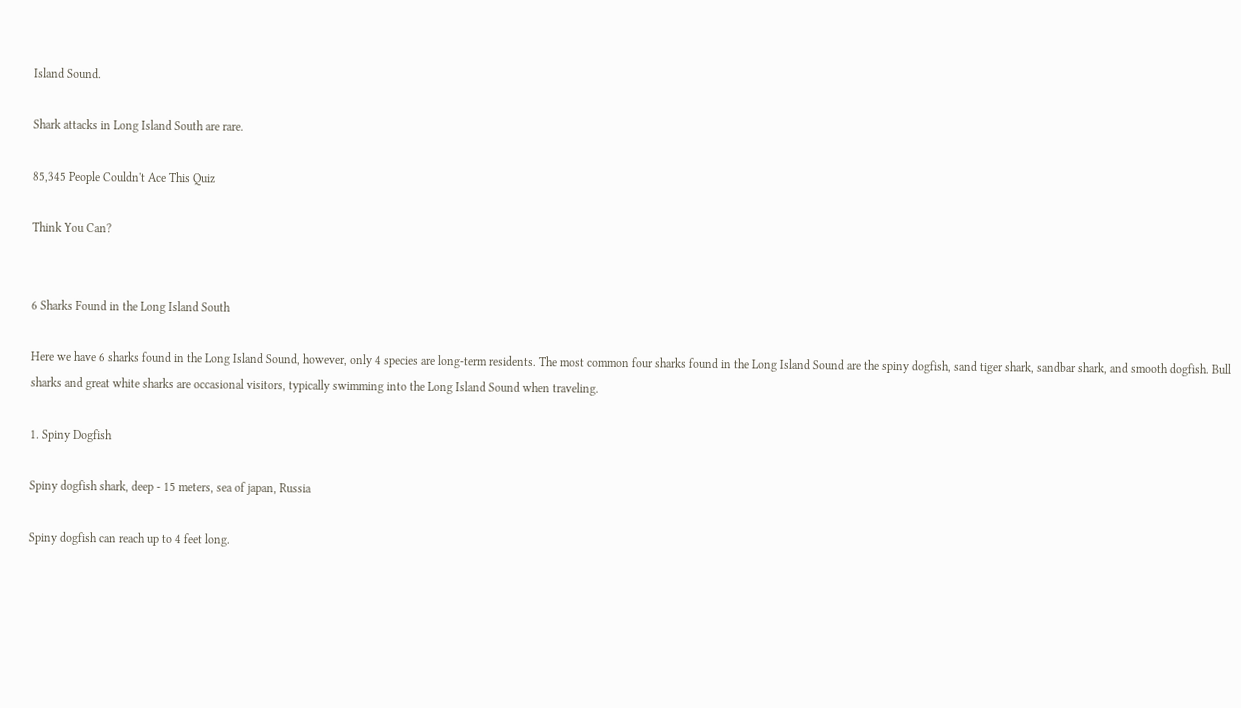Island Sound.

Shark attacks in Long Island South are rare.

85,345 People Couldn't Ace This Quiz

Think You Can?


6 Sharks Found in the Long Island South

Here we have 6 sharks found in the Long Island Sound, however, only 4 species are long-term residents. The most common four sharks found in the Long Island Sound are the spiny dogfish, sand tiger shark, sandbar shark, and smooth dogfish. Bull sharks and great white sharks are occasional visitors, typically swimming into the Long Island Sound when traveling.

1. Spiny Dogfish

Spiny dogfish shark, deep - 15 meters, sea of japan, Russia

Spiny dogfish can reach up to 4 feet long.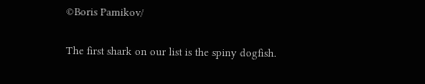©Boris Pamikov/

The first shark on our list is the spiny dogfish.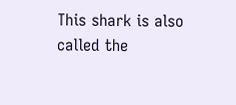This shark is also called the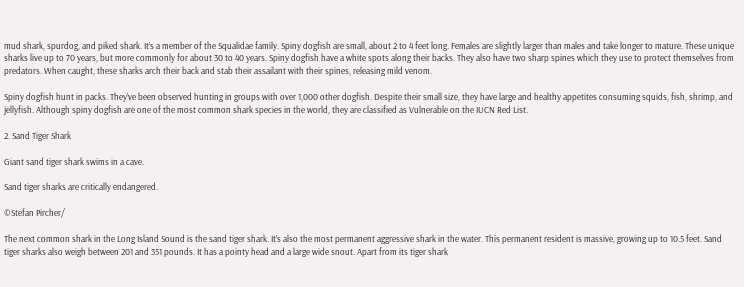mud shark, spurdog, and piked shark. It’s a member of the Squalidae family. Spiny dogfish are small, about 2 to 4 feet long. Females are slightly larger than males and take longer to mature. These unique sharks live up to 70 years, but more commonly for about 30 to 40 years. Spiny dogfish have a white spots along their backs. They also have two sharp spines which they use to protect themselves from predators. When caught, these sharks arch their back and stab their assailant with their spines, releasing mild venom.

Spiny dogfish hunt in packs. They’ve been observed hunting in groups with over 1,000 other dogfish. Despite their small size, they have large and healthy appetites consuming squids, fish, shrimp, and jellyfish. Although spiny dogfish are one of the most common shark species in the world, they are classified as Vulnerable on the IUCN Red List.

2. Sand Tiger Shark

Giant sand tiger shark swims in a cave.

Sand tiger sharks are critically endangered.

©Stefan Pircher/

The next common shark in the Long Island Sound is the sand tiger shark. It’s also the most permanent aggressive shark in the water. This permanent resident is massive, growing up to 10.5 feet. Sand tiger sharks also weigh between 201 and 351 pounds. It has a pointy head and a large wide snout. Apart from its tiger shark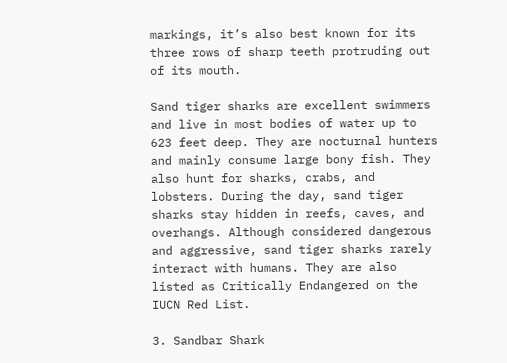markings, it’s also best known for its three rows of sharp teeth protruding out of its mouth.

Sand tiger sharks are excellent swimmers and live in most bodies of water up to 623 feet deep. They are nocturnal hunters and mainly consume large bony fish. They also hunt for sharks, crabs, and lobsters. During the day, sand tiger sharks stay hidden in reefs, caves, and overhangs. Although considered dangerous and aggressive, sand tiger sharks rarely interact with humans. They are also listed as Critically Endangered on the IUCN Red List.

3. Sandbar Shark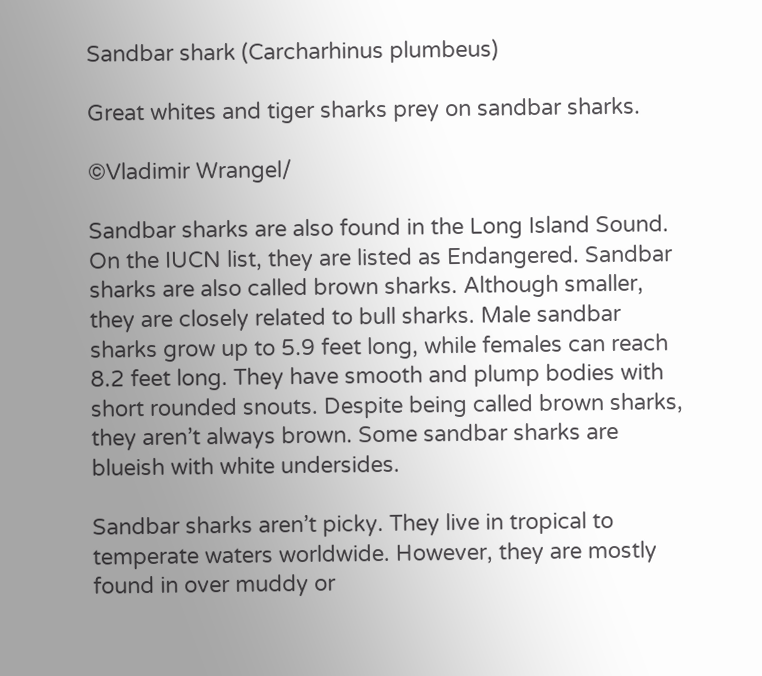Sandbar shark (Carcharhinus plumbeus)

Great whites and tiger sharks prey on sandbar sharks.

©Vladimir Wrangel/

Sandbar sharks are also found in the Long Island Sound. On the IUCN list, they are listed as Endangered. Sandbar sharks are also called brown sharks. Although smaller, they are closely related to bull sharks. Male sandbar sharks grow up to 5.9 feet long, while females can reach 8.2 feet long. They have smooth and plump bodies with short rounded snouts. Despite being called brown sharks, they aren’t always brown. Some sandbar sharks are blueish with white undersides.

Sandbar sharks aren’t picky. They live in tropical to temperate waters worldwide. However, they are mostly found in over muddy or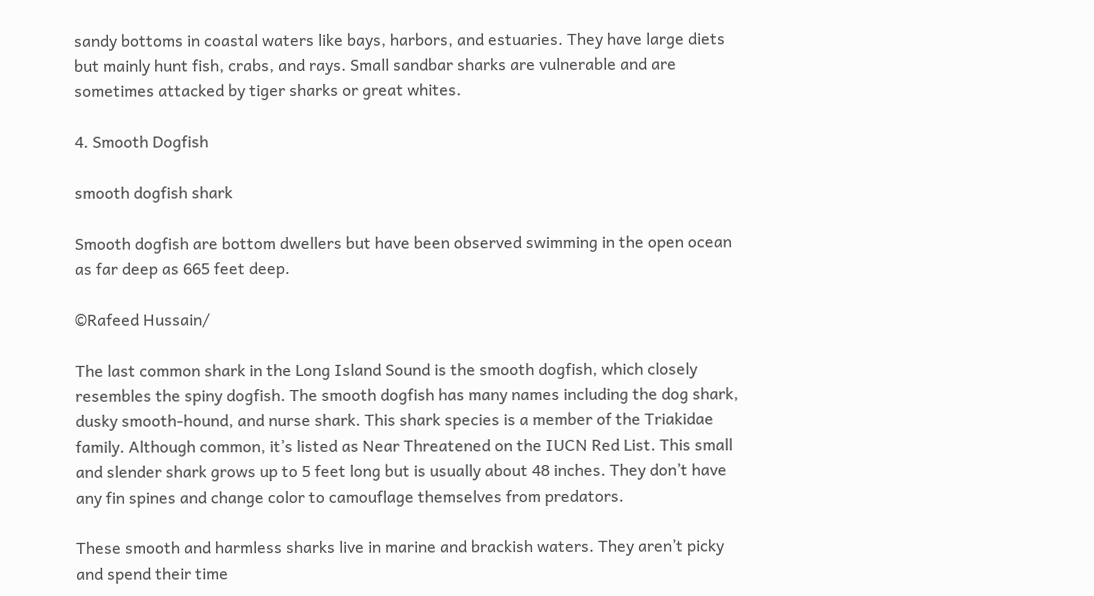sandy bottoms in coastal waters like bays, harbors, and estuaries. They have large diets but mainly hunt fish, crabs, and rays. Small sandbar sharks are vulnerable and are sometimes attacked by tiger sharks or great whites.

4. Smooth Dogfish

smooth dogfish shark

Smooth dogfish are bottom dwellers but have been observed swimming in the open ocean as far deep as 665 feet deep.

©Rafeed Hussain/

The last common shark in the Long Island Sound is the smooth dogfish, which closely resembles the spiny dogfish. The smooth dogfish has many names including the dog shark, dusky smooth-hound, and nurse shark. This shark species is a member of the Triakidae family. Although common, it’s listed as Near Threatened on the IUCN Red List. This small and slender shark grows up to 5 feet long but is usually about 48 inches. They don’t have any fin spines and change color to camouflage themselves from predators.

These smooth and harmless sharks live in marine and brackish waters. They aren’t picky and spend their time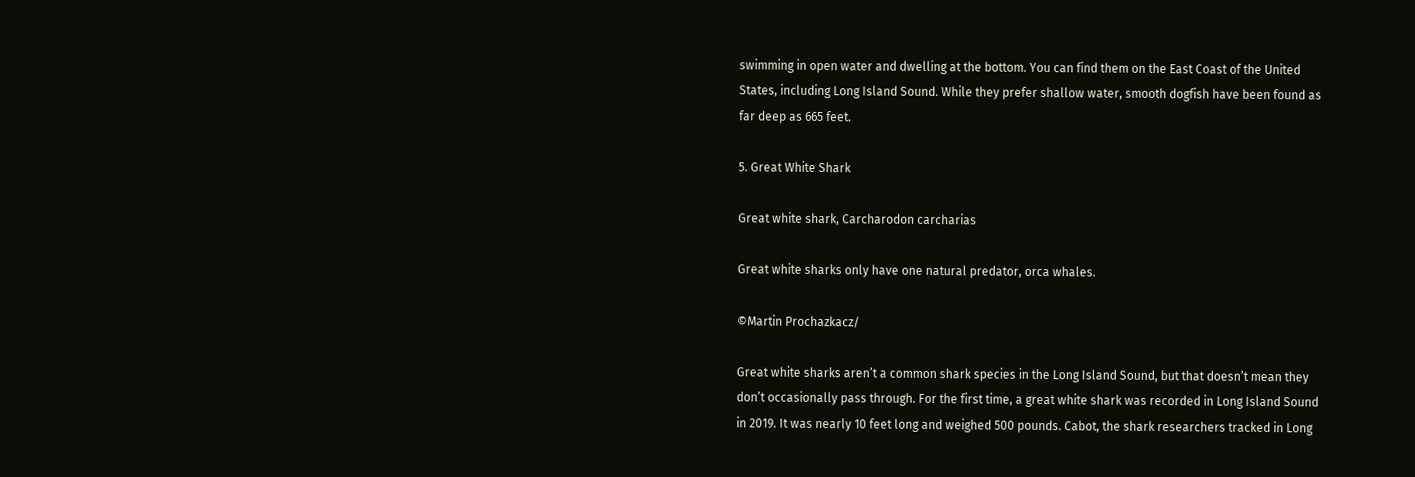swimming in open water and dwelling at the bottom. You can find them on the East Coast of the United States, including Long Island Sound. While they prefer shallow water, smooth dogfish have been found as far deep as 665 feet.

5. Great White Shark

Great white shark, Carcharodon carcharias

Great white sharks only have one natural predator, orca whales.

©Martin Prochazkacz/

Great white sharks aren’t a common shark species in the Long Island Sound, but that doesn’t mean they don’t occasionally pass through. For the first time, a great white shark was recorded in Long Island Sound in 2019. It was nearly 10 feet long and weighed 500 pounds. Cabot, the shark researchers tracked in Long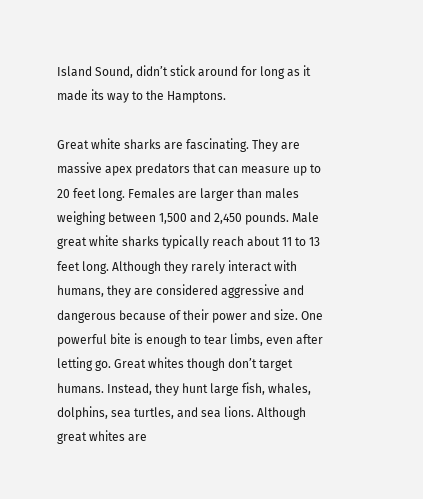Island Sound, didn’t stick around for long as it made its way to the Hamptons.

Great white sharks are fascinating. They are massive apex predators that can measure up to 20 feet long. Females are larger than males weighing between 1,500 and 2,450 pounds. Male great white sharks typically reach about 11 to 13 feet long. Although they rarely interact with humans, they are considered aggressive and dangerous because of their power and size. One powerful bite is enough to tear limbs, even after letting go. Great whites though don’t target humans. Instead, they hunt large fish, whales, dolphins, sea turtles, and sea lions. Although great whites are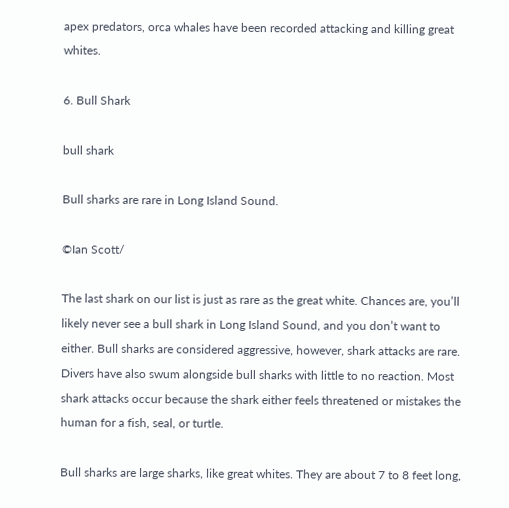apex predators, orca whales have been recorded attacking and killing great whites.

6. Bull Shark

bull shark

Bull sharks are rare in Long Island Sound.

©Ian Scott/

The last shark on our list is just as rare as the great white. Chances are, you’ll likely never see a bull shark in Long Island Sound, and you don’t want to either. Bull sharks are considered aggressive, however, shark attacks are rare. Divers have also swum alongside bull sharks with little to no reaction. Most shark attacks occur because the shark either feels threatened or mistakes the human for a fish, seal, or turtle.

Bull sharks are large sharks, like great whites. They are about 7 to 8 feet long,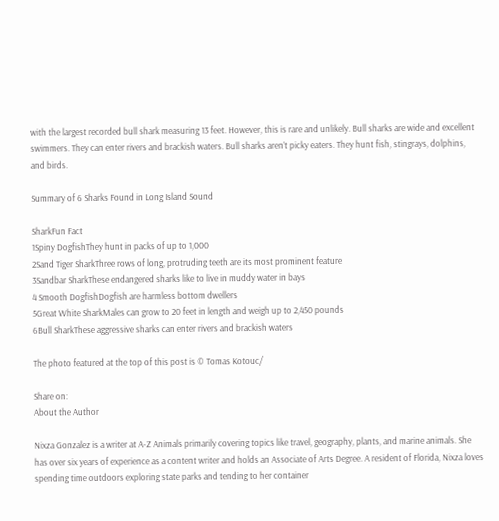with the largest recorded bull shark measuring 13 feet. However, this is rare and unlikely. Bull sharks are wide and excellent swimmers. They can enter rivers and brackish waters. Bull sharks aren’t picky eaters. They hunt fish, stingrays, dolphins, and birds.

Summary of 6 Sharks Found in Long Island Sound

SharkFun Fact
1Spiny DogfishThey hunt in packs of up to 1,000
2Sand Tiger SharkThree rows of long, protruding teeth are its most prominent feature
3Sandbar SharkThese endangered sharks like to live in muddy water in bays
4 Smooth DogfishDogfish are harmless bottom dwellers
5Great White SharkMales can grow to 20 feet in length and weigh up to 2,450 pounds
6Bull SharkThese aggressive sharks can enter rivers and brackish waters

The photo featured at the top of this post is © Tomas Kotouc/

Share on:
About the Author

Nixza Gonzalez is a writer at A-Z Animals primarily covering topics like travel, geography, plants, and marine animals. She has over six years of experience as a content writer and holds an Associate of Arts Degree. A resident of Florida, Nixza loves spending time outdoors exploring state parks and tending to her container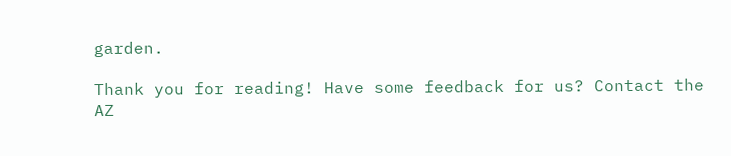garden.

Thank you for reading! Have some feedback for us? Contact the AZ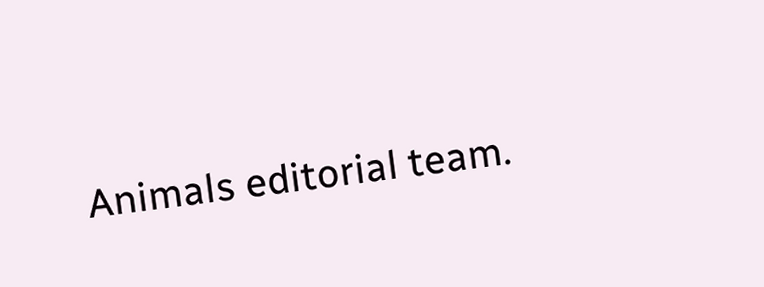Animals editorial team.